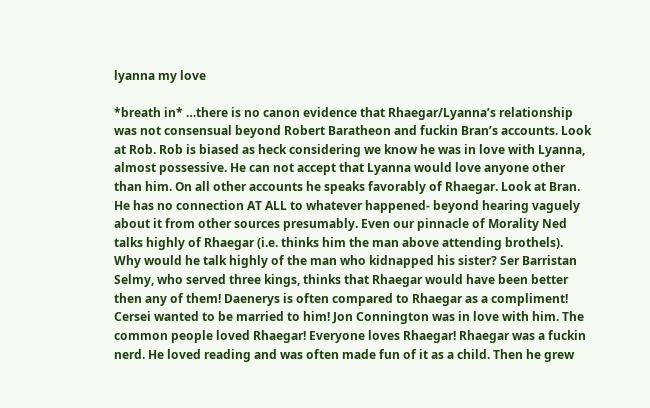lyanna my love

*breath in* …there is no canon evidence that Rhaegar/Lyanna’s relationship was not consensual beyond Robert Baratheon and fuckin Bran’s accounts. Look at Rob. Rob is biased as heck considering we know he was in love with Lyanna, almost possessive. He can not accept that Lyanna would love anyone other than him. On all other accounts he speaks favorably of Rhaegar. Look at Bran. He has no connection AT ALL to whatever happened- beyond hearing vaguely about it from other sources presumably. Even our pinnacle of Morality Ned talks highly of Rhaegar (i.e. thinks him the man above attending brothels). Why would he talk highly of the man who kidnapped his sister? Ser Barristan Selmy, who served three kings, thinks that Rhaegar would have been better then any of them! Daenerys is often compared to Rhaegar as a compliment! Cersei wanted to be married to him! Jon Connington was in love with him. The common people loved Rhaegar! Everyone loves Rhaegar! Rhaegar was a fuckin nerd. He loved reading and was often made fun of it as a child. Then he grew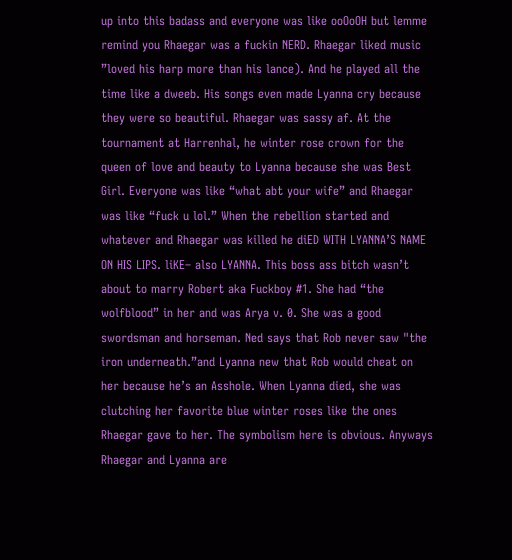up into this badass and everyone was like ooOoOH but lemme remind you Rhaegar was a fuckin NERD. Rhaegar liked music ”loved his harp more than his lance). And he played all the time like a dweeb. His songs even made Lyanna cry because they were so beautiful. Rhaegar was sassy af. At the tournament at Harrenhal, he winter rose crown for the queen of love and beauty to Lyanna because she was Best Girl. Everyone was like “what abt your wife” and Rhaegar was like “fuck u lol.” When the rebellion started and whatever and Rhaegar was killed he diED WITH LYANNA’S NAME ON HIS LIPS. liKE– also LYANNA. This boss ass bitch wasn’t about to marry Robert aka Fuckboy #1. She had “the wolfblood” in her and was Arya v. 0. She was a good swordsman and horseman. Ned says that Rob never saw "the iron underneath.”and Lyanna new that Rob would cheat on her because he’s an Asshole. When Lyanna died, she was clutching her favorite blue winter roses like the ones Rhaegar gave to her. The symbolism here is obvious. Anyways Rhaegar and Lyanna are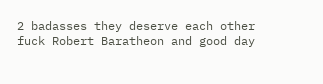2 badasses they deserve each other fuck Robert Baratheon and good day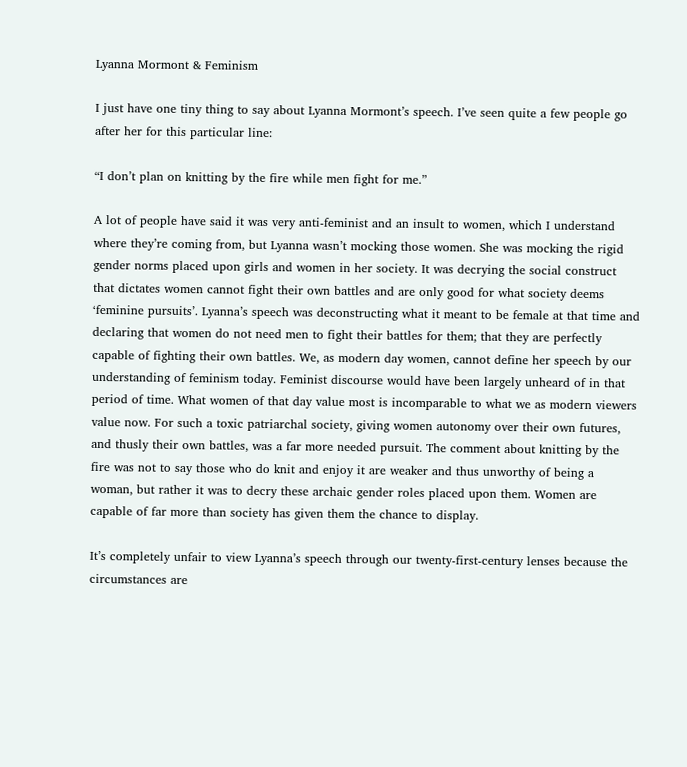Lyanna Mormont & Feminism

I just have one tiny thing to say about Lyanna Mormont’s speech. I’ve seen quite a few people go after her for this particular line:

“I don’t plan on knitting by the fire while men fight for me.”

A lot of people have said it was very anti-feminist and an insult to women, which I understand where they’re coming from, but Lyanna wasn’t mocking those women. She was mocking the rigid gender norms placed upon girls and women in her society. It was decrying the social construct that dictates women cannot fight their own battles and are only good for what society deems ‘feminine pursuits’. Lyanna’s speech was deconstructing what it meant to be female at that time and declaring that women do not need men to fight their battles for them; that they are perfectly capable of fighting their own battles. We, as modern day women, cannot define her speech by our understanding of feminism today. Feminist discourse would have been largely unheard of in that period of time. What women of that day value most is incomparable to what we as modern viewers value now. For such a toxic patriarchal society, giving women autonomy over their own futures, and thusly their own battles, was a far more needed pursuit. The comment about knitting by the fire was not to say those who do knit and enjoy it are weaker and thus unworthy of being a woman, but rather it was to decry these archaic gender roles placed upon them. Women are capable of far more than society has given them the chance to display.

It’s completely unfair to view Lyanna’s speech through our twenty-first-century lenses because the circumstances are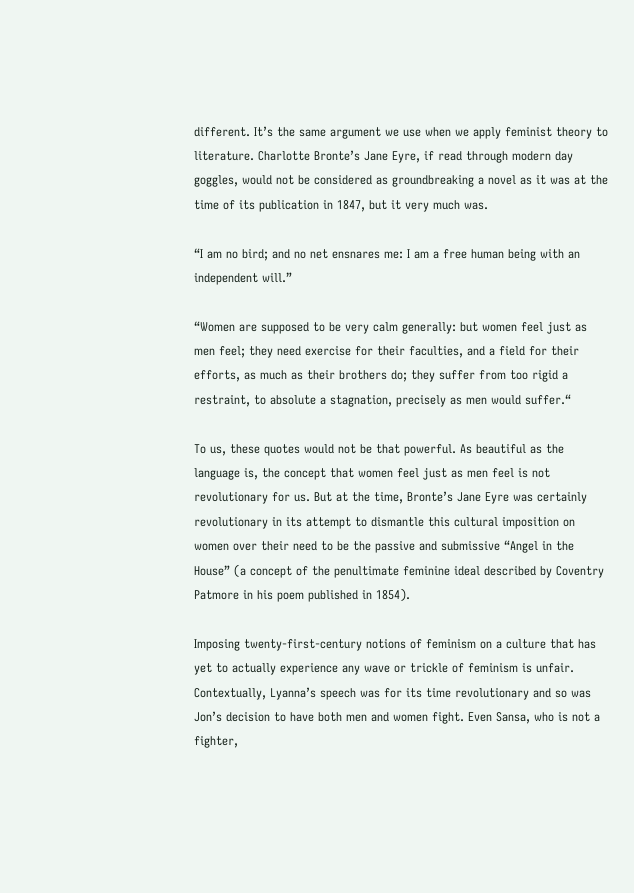different. It’s the same argument we use when we apply feminist theory to literature. Charlotte Bronte’s Jane Eyre, if read through modern day goggles, would not be considered as groundbreaking a novel as it was at the time of its publication in 1847, but it very much was.

“I am no bird; and no net ensnares me: I am a free human being with an independent will.”

“Women are supposed to be very calm generally: but women feel just as men feel; they need exercise for their faculties, and a field for their efforts, as much as their brothers do; they suffer from too rigid a restraint, to absolute a stagnation, precisely as men would suffer.“

To us, these quotes would not be that powerful. As beautiful as the language is, the concept that women feel just as men feel is not revolutionary for us. But at the time, Bronte’s Jane Eyre was certainly revolutionary in its attempt to dismantle this cultural imposition on women over their need to be the passive and submissive “Angel in the House” (a concept of the penultimate feminine ideal described by Coventry Patmore in his poem published in 1854).

Imposing twenty-first-century notions of feminism on a culture that has yet to actually experience any wave or trickle of feminism is unfair. Contextually, Lyanna’s speech was for its time revolutionary and so was Jon’s decision to have both men and women fight. Even Sansa, who is not a fighter,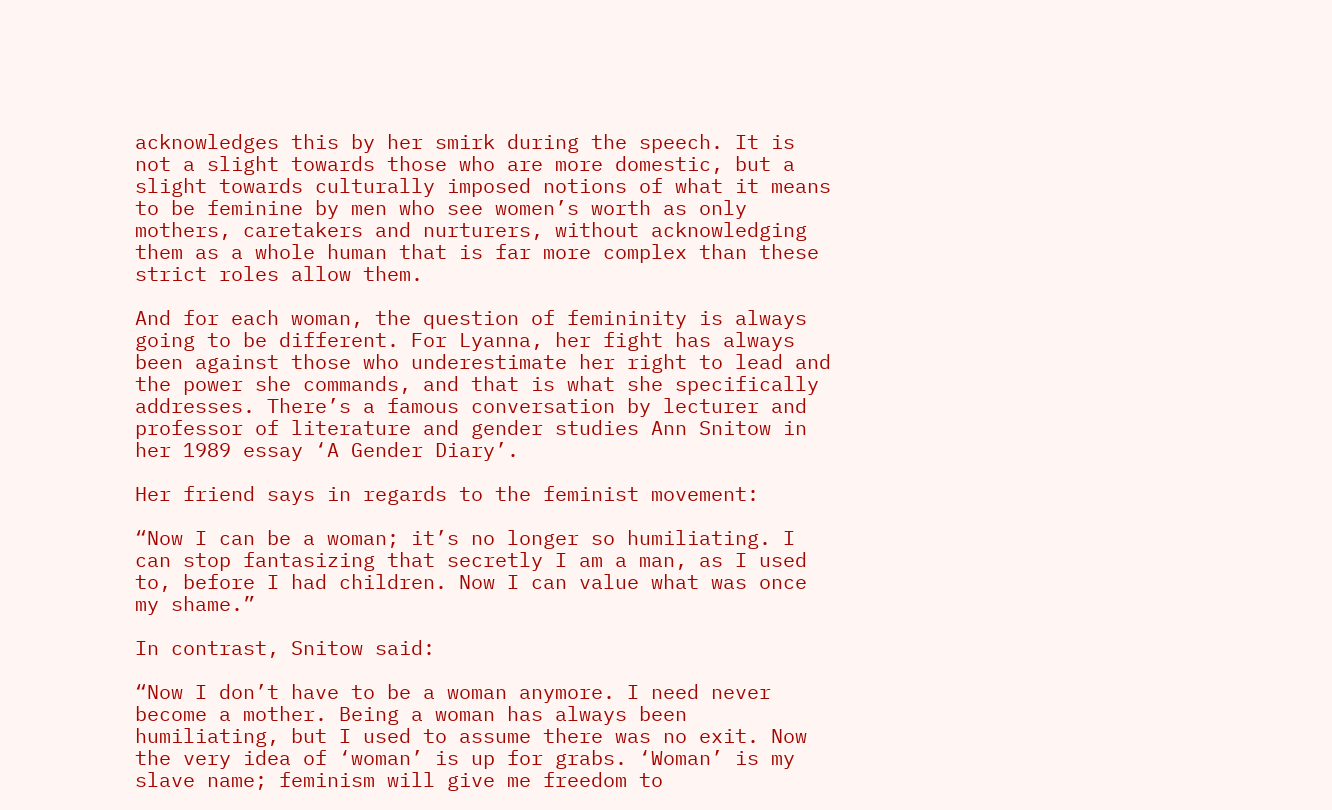acknowledges this by her smirk during the speech. It is not a slight towards those who are more domestic, but a slight towards culturally imposed notions of what it means to be feminine by men who see women’s worth as only mothers, caretakers and nurturers, without acknowledging them as a whole human that is far more complex than these strict roles allow them.

And for each woman, the question of femininity is always going to be different. For Lyanna, her fight has always been against those who underestimate her right to lead and the power she commands, and that is what she specifically addresses. There’s a famous conversation by lecturer and professor of literature and gender studies Ann Snitow in her 1989 essay ‘A Gender Diary’.

Her friend says in regards to the feminist movement:

“Now I can be a woman; it’s no longer so humiliating. I can stop fantasizing that secretly I am a man, as I used to, before I had children. Now I can value what was once my shame.”

In contrast, Snitow said:

“Now I don’t have to be a woman anymore. I need never become a mother. Being a woman has always been humiliating, but I used to assume there was no exit. Now the very idea of ‘woman’ is up for grabs. ‘Woman’ is my slave name; feminism will give me freedom to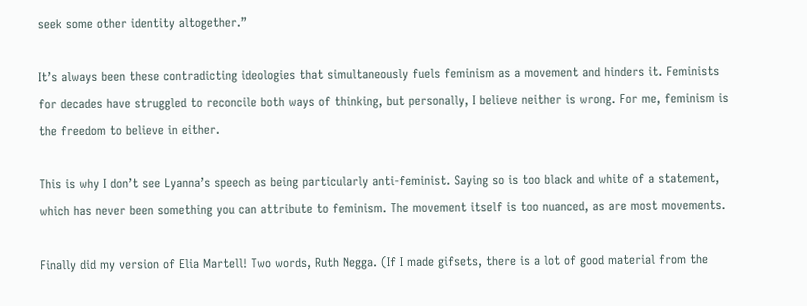seek some other identity altogether.”

It’s always been these contradicting ideologies that simultaneously fuels feminism as a movement and hinders it. Feminists for decades have struggled to reconcile both ways of thinking, but personally, I believe neither is wrong. For me, feminism is the freedom to believe in either.

This is why I don’t see Lyanna’s speech as being particularly anti-feminist. Saying so is too black and white of a statement, which has never been something you can attribute to feminism. The movement itself is too nuanced, as are most movements.

Finally did my version of Elia Martell! Two words, Ruth Negga. (If I made gifsets, there is a lot of good material from the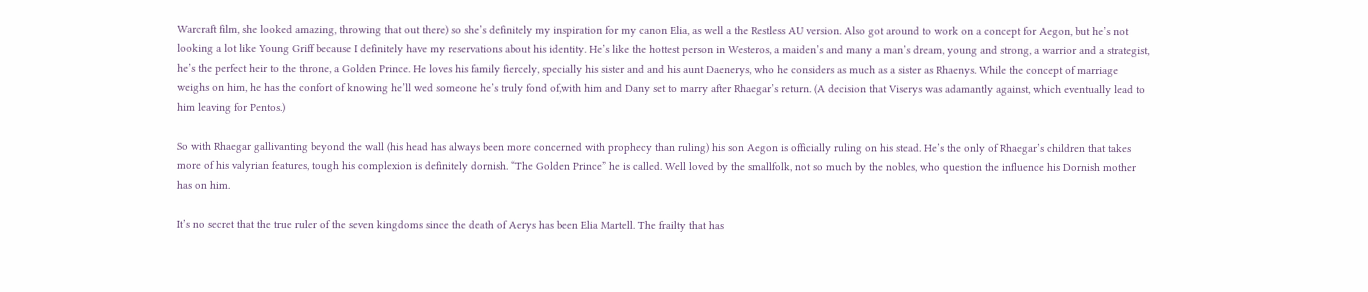Warcraft film, she looked amazing, throwing that out there) so she’s definitely my inspiration for my canon Elia, as well a the Restless AU version. Also got around to work on a concept for Aegon, but he’s not looking a lot like Young Griff because I definitely have my reservations about his identity. He’s like the hottest person in Westeros, a maiden’s and many a man’s dream, young and strong, a warrior and a strategist, he’s the perfect heir to the throne, a Golden Prince. He loves his family fiercely, specially his sister and and his aunt Daenerys, who he considers as much as a sister as Rhaenys. While the concept of marriage weighs on him, he has the confort of knowing he’ll wed someone he’s truly fond of,with him and Dany set to marry after Rhaegar’s return. (A decision that Viserys was adamantly against, which eventually lead to him leaving for Pentos.)

So with Rhaegar gallivanting beyond the wall (his head has always been more concerned with prophecy than ruling) his son Aegon is officially ruling on his stead. He’s the only of Rhaegar’s children that takes more of his valyrian features, tough his complexion is definitely dornish. “The Golden Prince” he is called. Well loved by the smallfolk, not so much by the nobles, who question the influence his Dornish mother has on him.

It’s no secret that the true ruler of the seven kingdoms since the death of Aerys has been Elia Martell. The frailty that has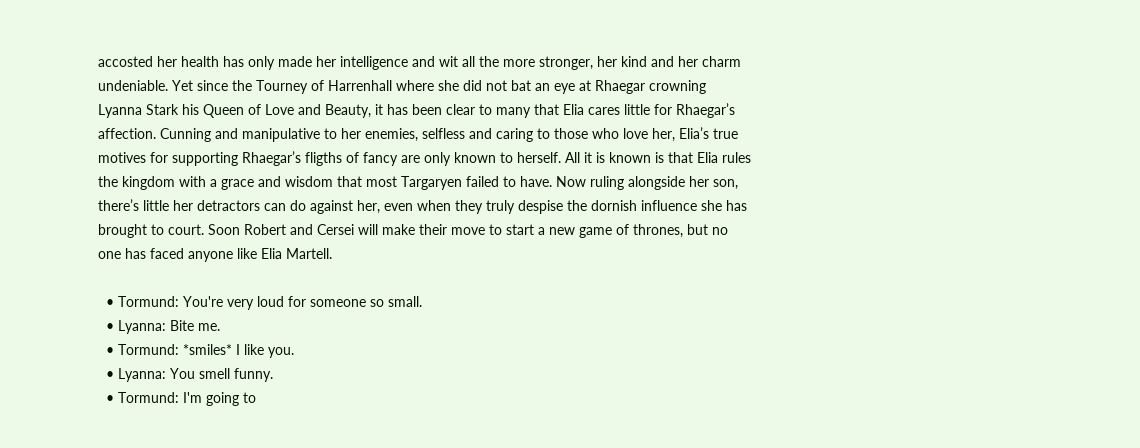accosted her health has only made her intelligence and wit all the more stronger, her kind and her charm undeniable. Yet since the Tourney of Harrenhall where she did not bat an eye at Rhaegar crowning Lyanna Stark his Queen of Love and Beauty, it has been clear to many that Elia cares little for Rhaegar’s affection. Cunning and manipulative to her enemies, selfless and caring to those who love her, Elia’s true motives for supporting Rhaegar’s fligths of fancy are only known to herself. All it is known is that Elia rules the kingdom with a grace and wisdom that most Targaryen failed to have. Now ruling alongside her son, there’s little her detractors can do against her, even when they truly despise the dornish influence she has brought to court. Soon Robert and Cersei will make their move to start a new game of thrones, but no one has faced anyone like Elia Martell.

  • Tormund: You're very loud for someone so small.
  • Lyanna: Bite me.
  • Tormund: *smiles* I like you.
  • Lyanna: You smell funny.
  • Tormund: I'm going to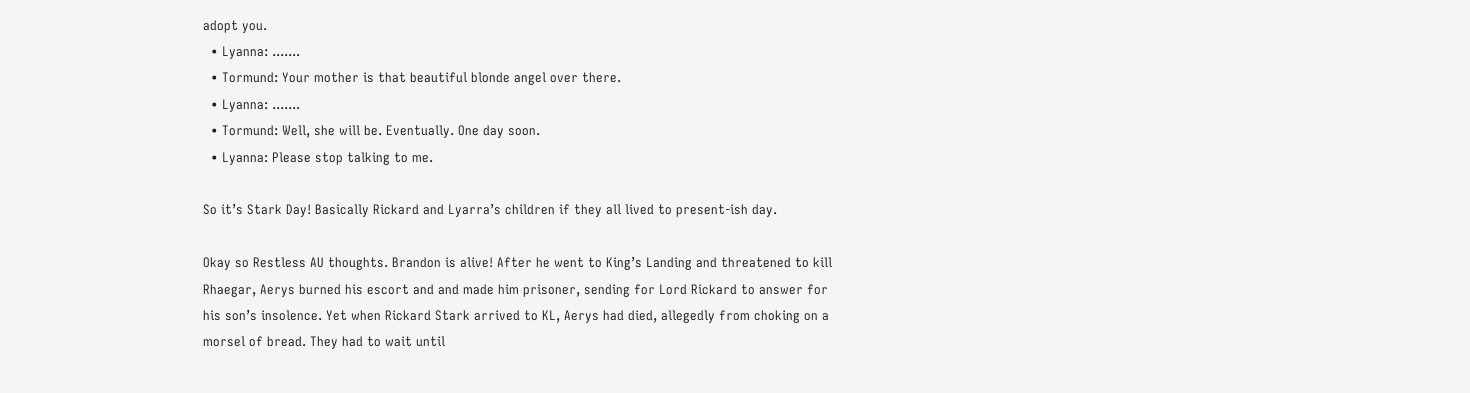adopt you.
  • Lyanna: .......
  • Tormund: Your mother is that beautiful blonde angel over there.
  • Lyanna: .......
  • Tormund: Well, she will be. Eventually. One day soon.
  • Lyanna: Please stop talking to me.

So it’s Stark Day! Basically Rickard and Lyarra’s children if they all lived to present-ish day.

Okay so Restless AU thoughts. Brandon is alive! After he went to King’s Landing and threatened to kill Rhaegar, Aerys burned his escort and and made him prisoner, sending for Lord Rickard to answer for his son’s insolence. Yet when Rickard Stark arrived to KL, Aerys had died, allegedly from choking on a morsel of bread. They had to wait until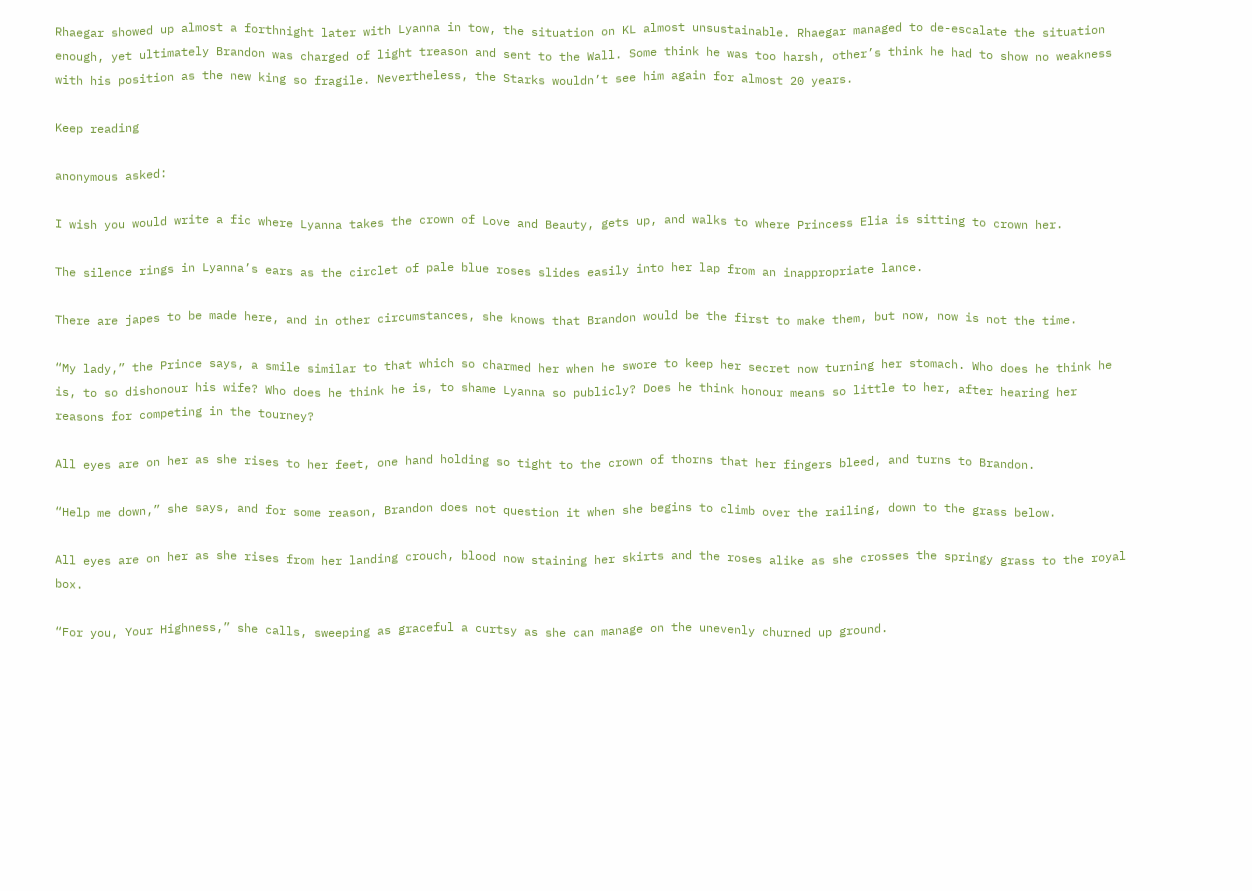Rhaegar showed up almost a forthnight later with Lyanna in tow, the situation on KL almost unsustainable. Rhaegar managed to de-escalate the situation enough, yet ultimately Brandon was charged of light treason and sent to the Wall. Some think he was too harsh, other’s think he had to show no weakness with his position as the new king so fragile. Nevertheless, the Starks wouldn’t see him again for almost 20 years.

Keep reading

anonymous asked:

I wish you would write a fic where Lyanna takes the crown of Love and Beauty, gets up, and walks to where Princess Elia is sitting to crown her.

The silence rings in Lyanna’s ears as the circlet of pale blue roses slides easily into her lap from an inappropriate lance.

There are japes to be made here, and in other circumstances, she knows that Brandon would be the first to make them, but now, now is not the time.

“My lady,” the Prince says, a smile similar to that which so charmed her when he swore to keep her secret now turning her stomach. Who does he think he is, to so dishonour his wife? Who does he think he is, to shame Lyanna so publicly? Does he think honour means so little to her, after hearing her reasons for competing in the tourney?

All eyes are on her as she rises to her feet, one hand holding so tight to the crown of thorns that her fingers bleed, and turns to Brandon.

“Help me down,” she says, and for some reason, Brandon does not question it when she begins to climb over the railing, down to the grass below.

All eyes are on her as she rises from her landing crouch, blood now staining her skirts and the roses alike as she crosses the springy grass to the royal box.

“For you, Your Highness,” she calls, sweeping as graceful a curtsy as she can manage on the unevenly churned up ground.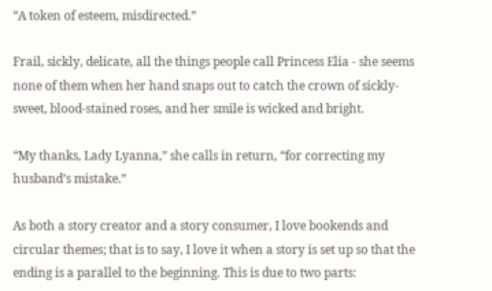“A token of esteem, misdirected.”

Frail, sickly, delicate, all the things people call Princess Elia - she seems none of them when her hand snaps out to catch the crown of sickly-sweet, blood-stained roses, and her smile is wicked and bright.

“My thanks, Lady Lyanna,” she calls in return, “for correcting my husband’s mistake.”

As both a story creator and a story consumer, I love bookends and circular themes; that is to say, I love it when a story is set up so that the ending is a parallel to the beginning. This is due to two parts: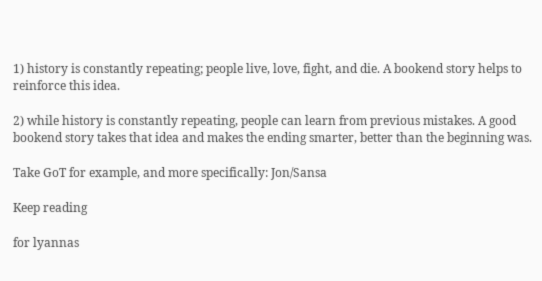1) history is constantly repeating; people live, love, fight, and die. A bookend story helps to reinforce this idea.

2) while history is constantly repeating, people can learn from previous mistakes. A good bookend story takes that idea and makes the ending smarter, better than the beginning was.

Take GoT for example, and more specifically: Jon/Sansa

Keep reading

for lyannas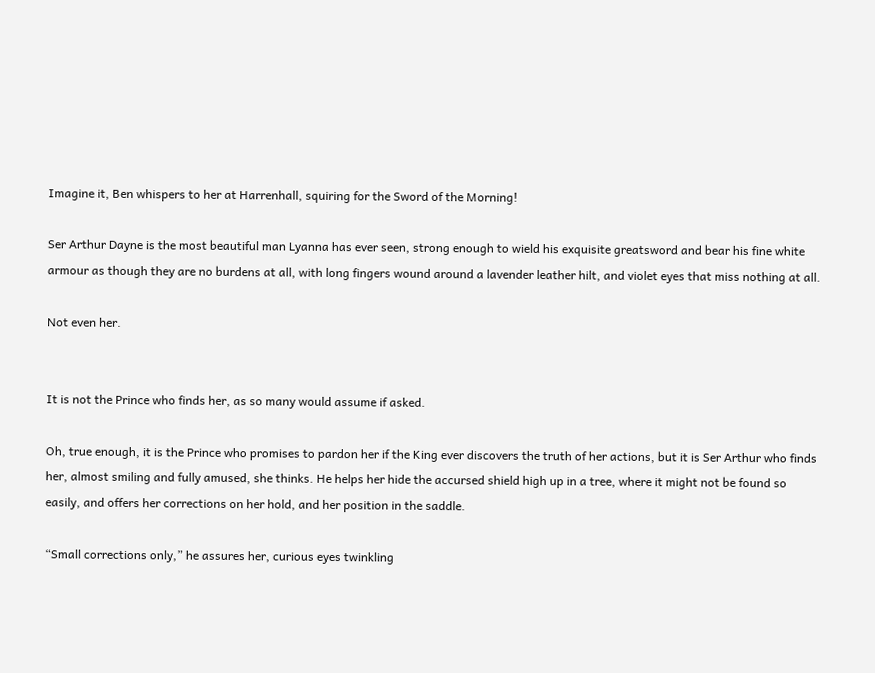Imagine it, Ben whispers to her at Harrenhall, squiring for the Sword of the Morning!

Ser Arthur Dayne is the most beautiful man Lyanna has ever seen, strong enough to wield his exquisite greatsword and bear his fine white armour as though they are no burdens at all, with long fingers wound around a lavender leather hilt, and violet eyes that miss nothing at all.

Not even her.


It is not the Prince who finds her, as so many would assume if asked.

Oh, true enough, it is the Prince who promises to pardon her if the King ever discovers the truth of her actions, but it is Ser Arthur who finds her, almost smiling and fully amused, she thinks. He helps her hide the accursed shield high up in a tree, where it might not be found so easily, and offers her corrections on her hold, and her position in the saddle.

“Small corrections only,” he assures her, curious eyes twinkling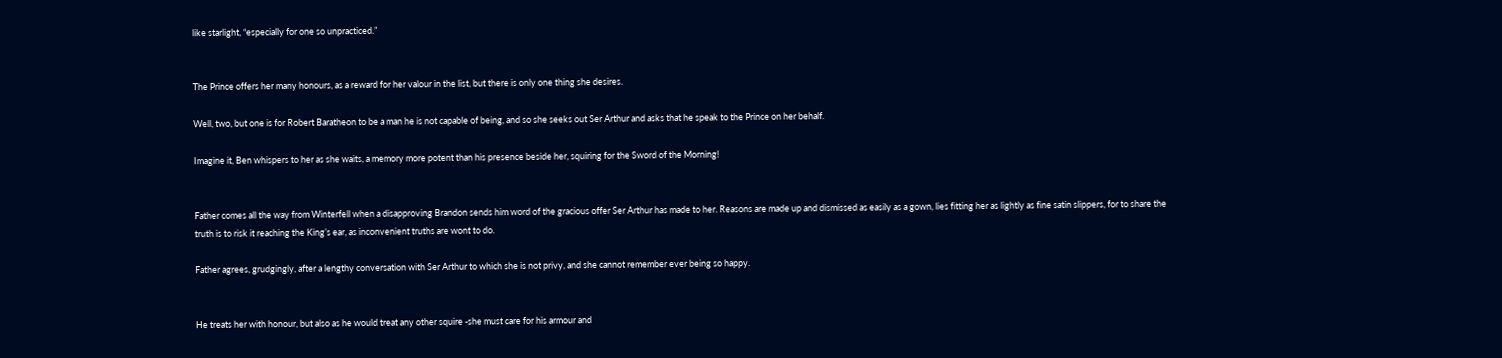like starlight, “especially for one so unpracticed.”


The Prince offers her many honours, as a reward for her valour in the list, but there is only one thing she desires.

Well, two, but one is for Robert Baratheon to be a man he is not capable of being, and so she seeks out Ser Arthur and asks that he speak to the Prince on her behalf.

Imagine it, Ben whispers to her as she waits, a memory more potent than his presence beside her, squiring for the Sword of the Morning!


Father comes all the way from Winterfell when a disapproving Brandon sends him word of the gracious offer Ser Arthur has made to her. Reasons are made up and dismissed as easily as a gown, lies fitting her as lightly as fine satin slippers, for to share the truth is to risk it reaching the King’s ear, as inconvenient truths are wont to do.

Father agrees, grudgingly, after a lengthy conversation with Ser Arthur to which she is not privy, and she cannot remember ever being so happy.


He treats her with honour, but also as he would treat any other squire -she must care for his armour and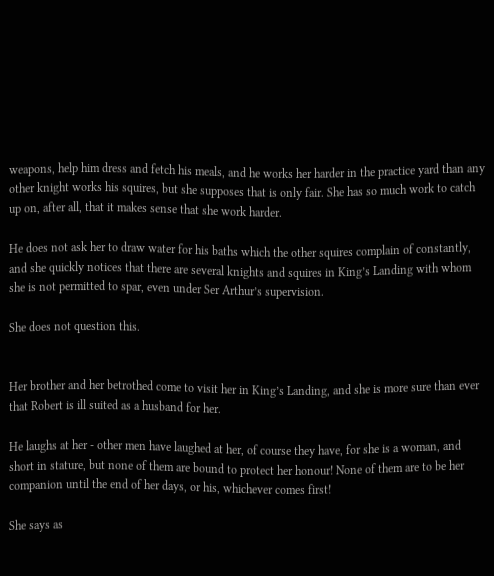weapons, help him dress and fetch his meals, and he works her harder in the practice yard than any other knight works his squires, but she supposes that is only fair. She has so much work to catch up on, after all, that it makes sense that she work harder.

He does not ask her to draw water for his baths which the other squires complain of constantly, and she quickly notices that there are several knights and squires in King’s Landing with whom she is not permitted to spar, even under Ser Arthur’s supervision.

She does not question this.


Her brother and her betrothed come to visit her in King’s Landing, and she is more sure than ever that Robert is ill suited as a husband for her.

He laughs at her - other men have laughed at her, of course they have, for she is a woman, and short in stature, but none of them are bound to protect her honour! None of them are to be her companion until the end of her days, or his, whichever comes first!

She says as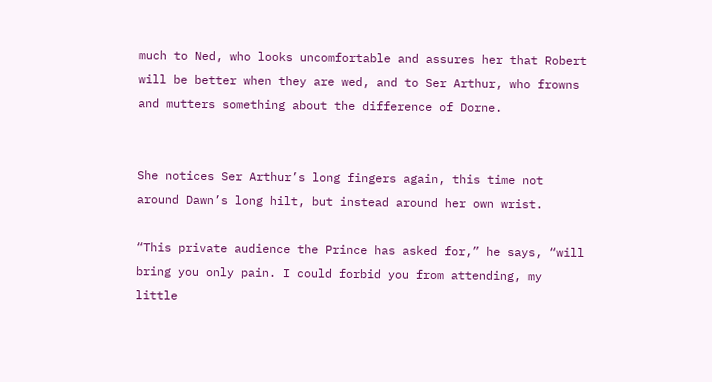much to Ned, who looks uncomfortable and assures her that Robert will be better when they are wed, and to Ser Arthur, who frowns and mutters something about the difference of Dorne.


She notices Ser Arthur’s long fingers again, this time not around Dawn’s long hilt, but instead around her own wrist.

“This private audience the Prince has asked for,” he says, “will bring you only pain. I could forbid you from attending, my little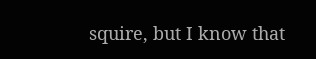squire, but I know that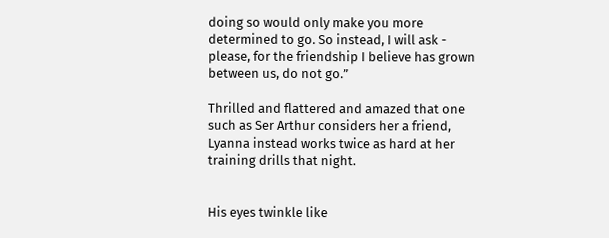doing so would only make you more determined to go. So instead, I will ask - please, for the friendship I believe has grown between us, do not go.”

Thrilled and flattered and amazed that one such as Ser Arthur considers her a friend, Lyanna instead works twice as hard at her training drills that night.


His eyes twinkle like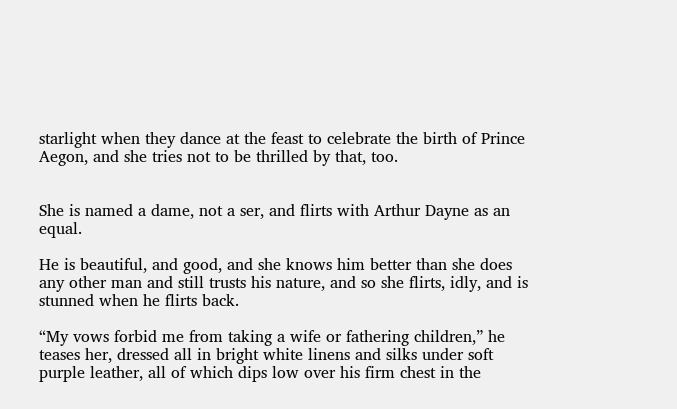starlight when they dance at the feast to celebrate the birth of Prince Aegon, and she tries not to be thrilled by that, too.


She is named a dame, not a ser, and flirts with Arthur Dayne as an equal.

He is beautiful, and good, and she knows him better than she does any other man and still trusts his nature, and so she flirts, idly, and is stunned when he flirts back.

“My vows forbid me from taking a wife or fathering children,” he teases her, dressed all in bright white linens and silks under soft purple leather, all of which dips low over his firm chest in the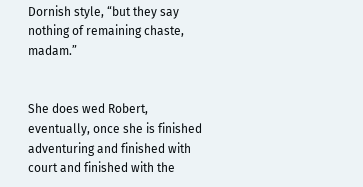Dornish style, “but they say nothing of remaining chaste, madam.”


She does wed Robert, eventually, once she is finished adventuring and finished with court and finished with the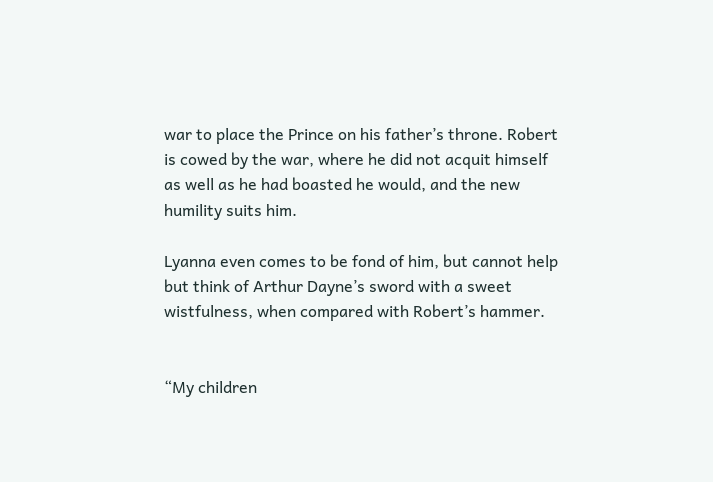war to place the Prince on his father’s throne. Robert is cowed by the war, where he did not acquit himself as well as he had boasted he would, and the new humility suits him.

Lyanna even comes to be fond of him, but cannot help but think of Arthur Dayne’s sword with a sweet wistfulness, when compared with Robert’s hammer.


“My children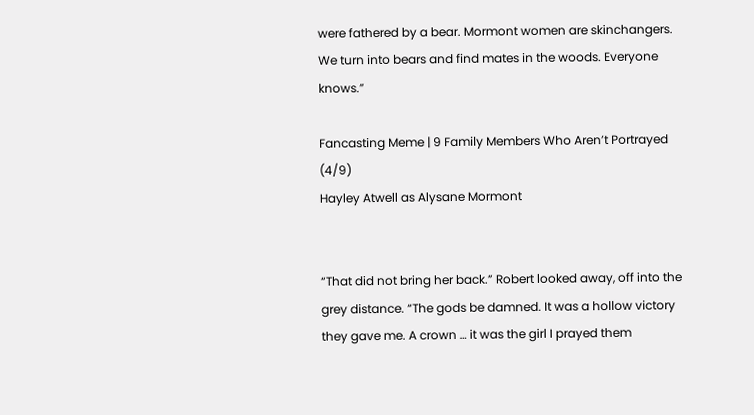were fathered by a bear. Mormont women are skinchangers. We turn into bears and find mates in the woods. Everyone knows.”

Fancasting Meme | 9 Family Members Who Aren’t Portrayed (4/9)
Hayley Atwell as Alysane Mormont


“That did not bring her back.” Robert looked away, off into the grey distance. “The gods be damned. It was a hollow victory they gave me. A crown … it was the girl I prayed them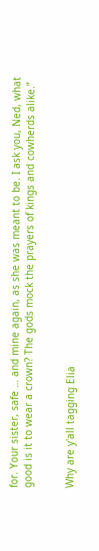for. Your sister, safe … and mine again, as she was meant to be. I ask you, Ned, what good is it to wear a crown? The gods mock the prayers of kings and cowherds alike.”


Why are y'all tagging Elia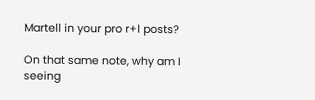Martell in your pro r+l posts?

On that same note, why am I seeing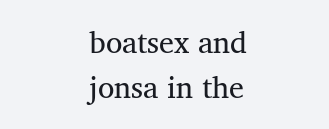boatsex and jonsa in the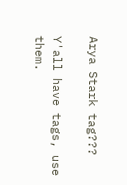Arya Stark tag???

Y'all have tags, use them.